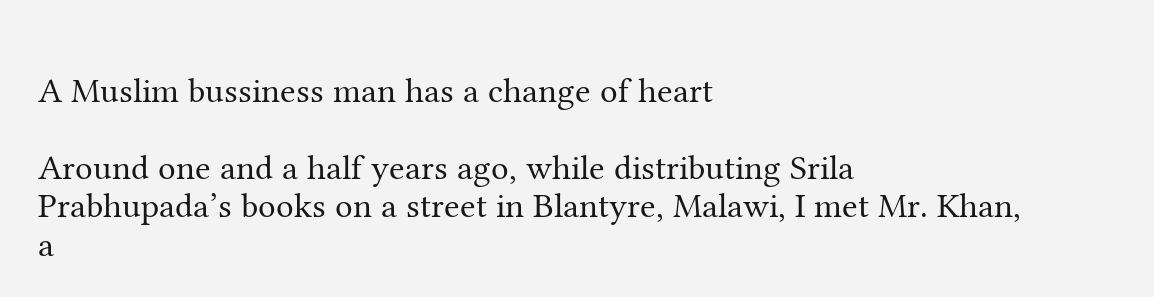A Muslim bussiness man has a change of heart

Around one and a half years ago, while distributing Srila Prabhupada’s books on a street in Blantyre, Malawi, I met Mr. Khan, a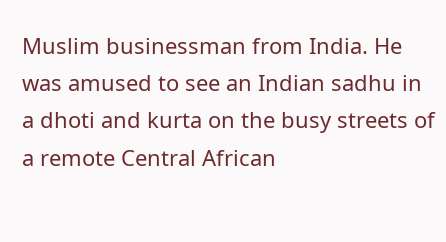Muslim businessman from India. He was amused to see an Indian sadhu in a dhoti and kurta on the busy streets of a remote Central African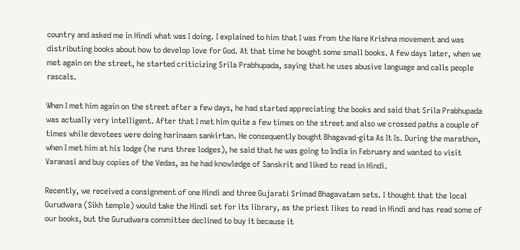country and asked me in Hindi what was I doing. I explained to him that I was from the Hare Krishna movement and was distributing books about how to develop love for God. At that time he bought some small books. A few days later, when we met again on the street, he started criticizing Srila Prabhupada, saying that he uses abusive language and calls people rascals.

When I met him again on the street after a few days, he had started appreciating the books and said that Srila Prabhupada was actually very intelligent. After that I met him quite a few times on the street and also we crossed paths a couple of times while devotees were doing harinaam sankirtan. He consequently bought Bhagavad-gita As It Is. During the marathon, when I met him at his lodge (he runs three lodges), he said that he was going to India in February and wanted to visit Varanasi and buy copies of the Vedas, as he had knowledge of Sanskrit and liked to read in Hindi.

Recently, we received a consignment of one Hindi and three Gujarati Srimad Bhagavatam sets. I thought that the local Gurudwara (Sikh temple) would take the Hindi set for its library, as the priest likes to read in Hindi and has read some of our books, but the Gurudwara committee declined to buy it because it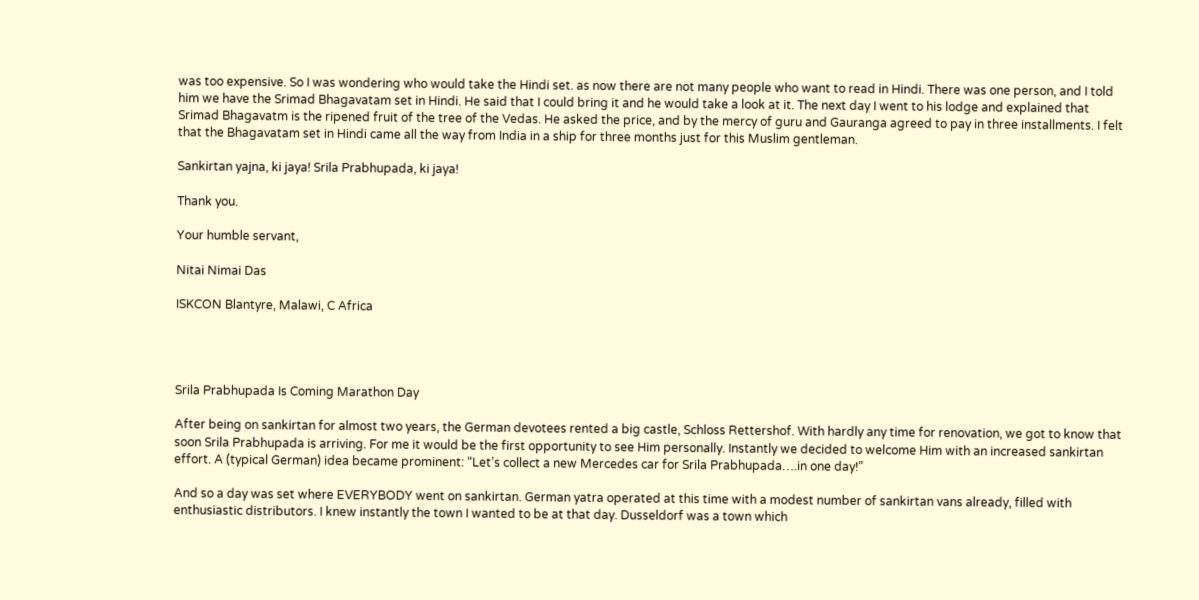was too expensive. So I was wondering who would take the Hindi set. as now there are not many people who want to read in Hindi. There was one person, and I told him we have the Srimad Bhagavatam set in Hindi. He said that I could bring it and he would take a look at it. The next day I went to his lodge and explained that Srimad Bhagavatm is the ripened fruit of the tree of the Vedas. He asked the price, and by the mercy of guru and Gauranga agreed to pay in three installments. I felt that the Bhagavatam set in Hindi came all the way from India in a ship for three months just for this Muslim gentleman.

Sankirtan yajna, ki jaya! Srila Prabhupada, ki jaya!

Thank you.

Your humble servant,

Nitai Nimai Das

ISKCON Blantyre, Malawi, C Africa




Srila Prabhupada Is Coming Marathon Day

After being on sankirtan for almost two years, the German devotees rented a big castle, Schloss Rettershof. With hardly any time for renovation, we got to know that soon Srila Prabhupada is arriving. For me it would be the first opportunity to see Him personally. Instantly we decided to welcome Him with an increased sankirtan effort. A (typical German) idea became prominent: “Let’s collect a new Mercedes car for Srila Prabhupada….in one day!”

And so a day was set where EVERYBODY went on sankirtan. German yatra operated at this time with a modest number of sankirtan vans already, filled with enthusiastic distributors. I knew instantly the town I wanted to be at that day. Dusseldorf was a town which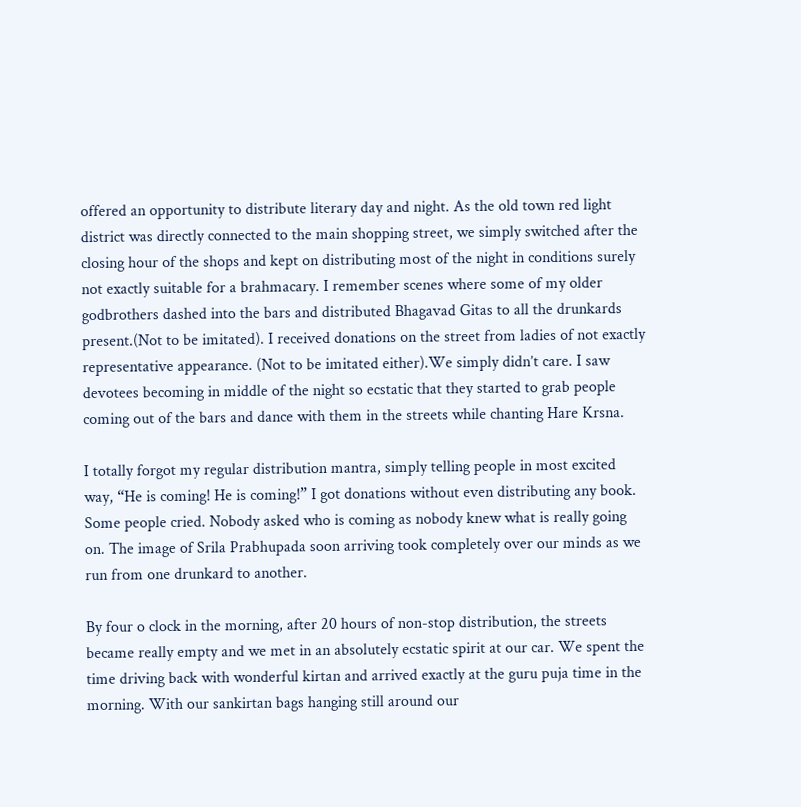offered an opportunity to distribute literary day and night. As the old town red light district was directly connected to the main shopping street, we simply switched after the closing hour of the shops and kept on distributing most of the night in conditions surely not exactly suitable for a brahmacary. I remember scenes where some of my older godbrothers dashed into the bars and distributed Bhagavad Gitas to all the drunkards present.(Not to be imitated). I received donations on the street from ladies of not exactly representative appearance. (Not to be imitated either).We simply didn’t care. I saw devotees becoming in middle of the night so ecstatic that they started to grab people coming out of the bars and dance with them in the streets while chanting Hare Krsna.

I totally forgot my regular distribution mantra, simply telling people in most excited way, “He is coming! He is coming!” I got donations without even distributing any book. Some people cried. Nobody asked who is coming as nobody knew what is really going on. The image of Srila Prabhupada soon arriving took completely over our minds as we run from one drunkard to another.

By four o clock in the morning, after 20 hours of non-stop distribution, the streets became really empty and we met in an absolutely ecstatic spirit at our car. We spent the time driving back with wonderful kirtan and arrived exactly at the guru puja time in the morning. With our sankirtan bags hanging still around our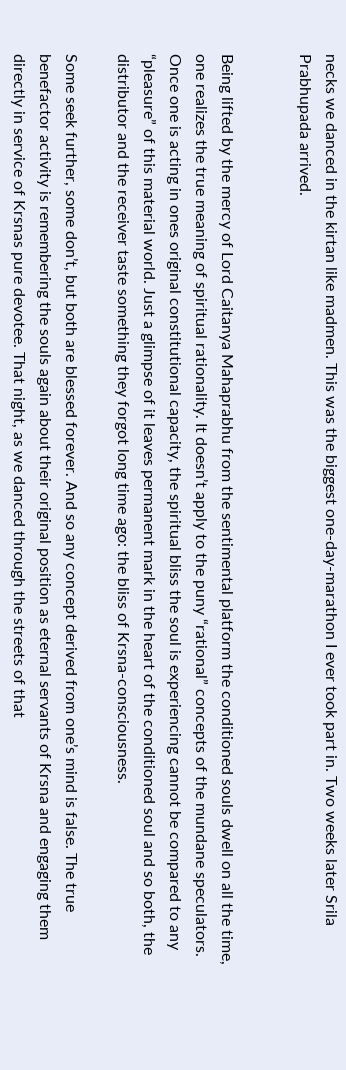necks we danced in the kirtan like madmen. This was the biggest one-day-marathon I ever took part in. Two weeks later Srila Prabhupada arrived.


Being lifted by the mercy of Lord Caitanya Mahaprabhu from the sentimental platform the conditioned souls dwell on all the time, one realizes the true meaning of spiritual rationality. It doesn’t apply to the puny “rational” concepts of the mundane speculators. Once one is acting in ones original constitutional capacity, the spiritual bliss the soul is experiencing cannot be compared to any “pleasure” of this material world. Just a glimpse of it leaves permanent mark in the heart of the conditioned soul and so both, the distributor and the receiver taste something they forgot long time ago: the bliss of Krsna-consciousness.

Some seek further, some don’t, but both are blessed forever. And so any concept derived from one’s mind is false. The true benefactor activity is remembering the souls again about their original position as eternal servants of Krsna and engaging them directly in service of Krsnas pure devotee. That night, as we danced through the streets of that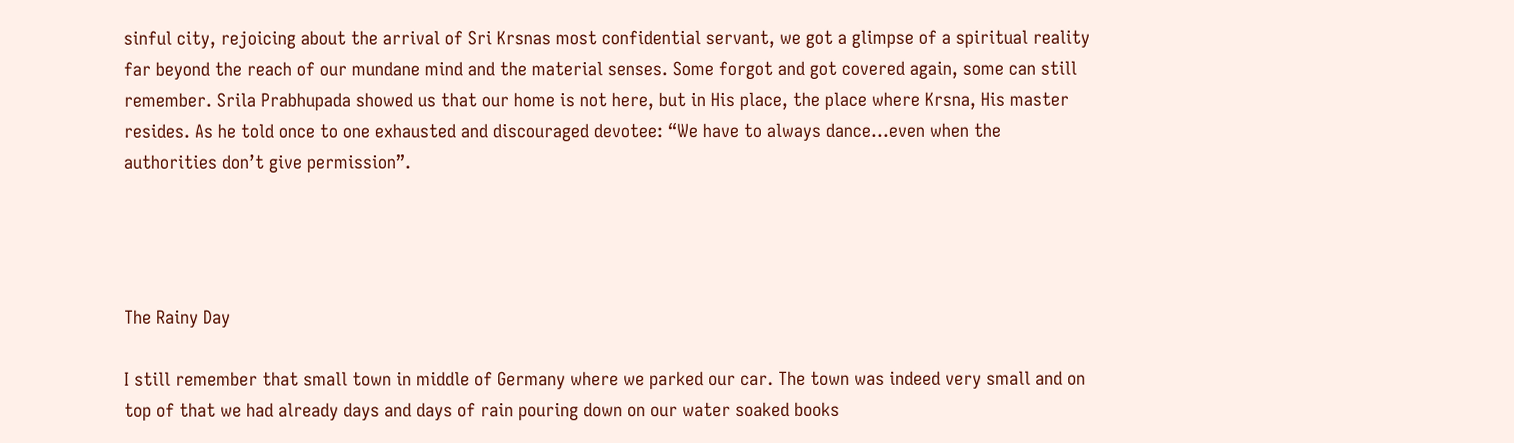sinful city, rejoicing about the arrival of Sri Krsnas most confidential servant, we got a glimpse of a spiritual reality far beyond the reach of our mundane mind and the material senses. Some forgot and got covered again, some can still remember. Srila Prabhupada showed us that our home is not here, but in His place, the place where Krsna, His master resides. As he told once to one exhausted and discouraged devotee: “We have to always dance…even when the authorities don’t give permission”.




The Rainy Day

I still remember that small town in middle of Germany where we parked our car. The town was indeed very small and on top of that we had already days and days of rain pouring down on our water soaked books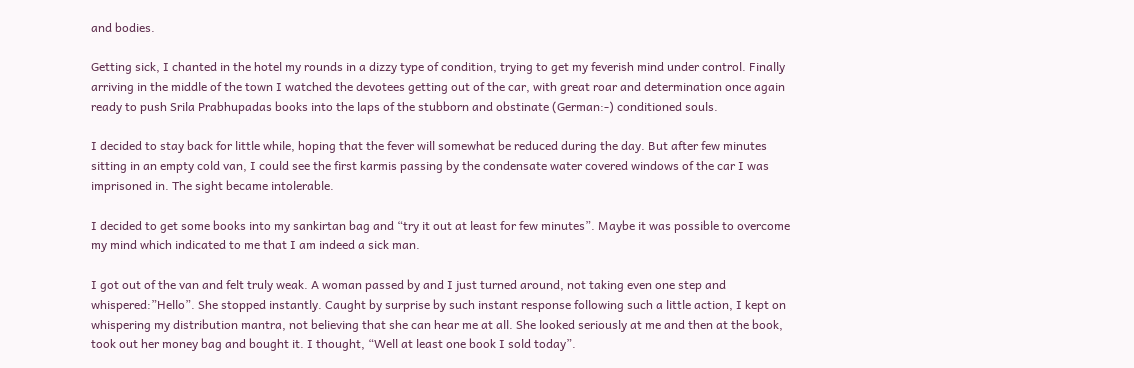and bodies.

Getting sick, I chanted in the hotel my rounds in a dizzy type of condition, trying to get my feverish mind under control. Finally arriving in the middle of the town I watched the devotees getting out of the car, with great roar and determination once again ready to push Srila Prabhupadas books into the laps of the stubborn and obstinate (German:-) conditioned souls.

I decided to stay back for little while, hoping that the fever will somewhat be reduced during the day. But after few minutes sitting in an empty cold van, I could see the first karmis passing by the condensate water covered windows of the car I was imprisoned in. The sight became intolerable.

I decided to get some books into my sankirtan bag and “try it out at least for few minutes”. Maybe it was possible to overcome my mind which indicated to me that I am indeed a sick man.

I got out of the van and felt truly weak. A woman passed by and I just turned around, not taking even one step and whispered:”Hello”. She stopped instantly. Caught by surprise by such instant response following such a little action, I kept on whispering my distribution mantra, not believing that she can hear me at all. She looked seriously at me and then at the book, took out her money bag and bought it. I thought, “Well at least one book I sold today”.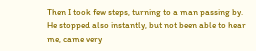Then I took few steps, turning to a man passing by. He stopped also instantly, but not been able to hear me, came very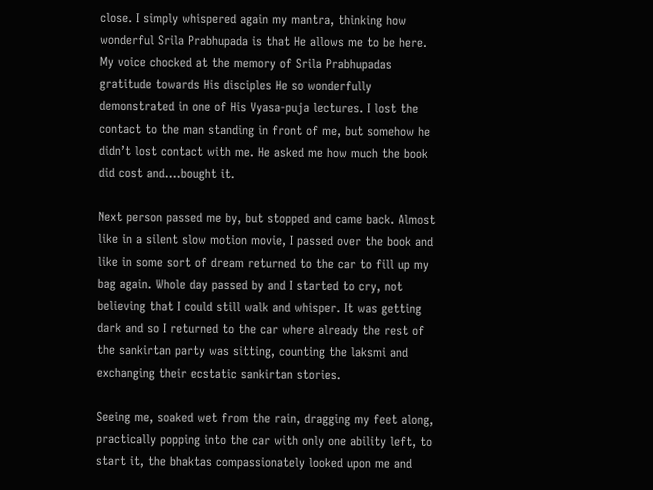close. I simply whispered again my mantra, thinking how wonderful Srila Prabhupada is that He allows me to be here. My voice chocked at the memory of Srila Prabhupadas gratitude towards His disciples He so wonderfully demonstrated in one of His Vyasa-puja lectures. I lost the contact to the man standing in front of me, but somehow he didn’t lost contact with me. He asked me how much the book did cost and….bought it.

Next person passed me by, but stopped and came back. Almost like in a silent slow motion movie, I passed over the book and like in some sort of dream returned to the car to fill up my bag again. Whole day passed by and I started to cry, not believing that I could still walk and whisper. It was getting dark and so I returned to the car where already the rest of the sankirtan party was sitting, counting the laksmi and exchanging their ecstatic sankirtan stories.

Seeing me, soaked wet from the rain, dragging my feet along, practically popping into the car with only one ability left, to start it, the bhaktas compassionately looked upon me and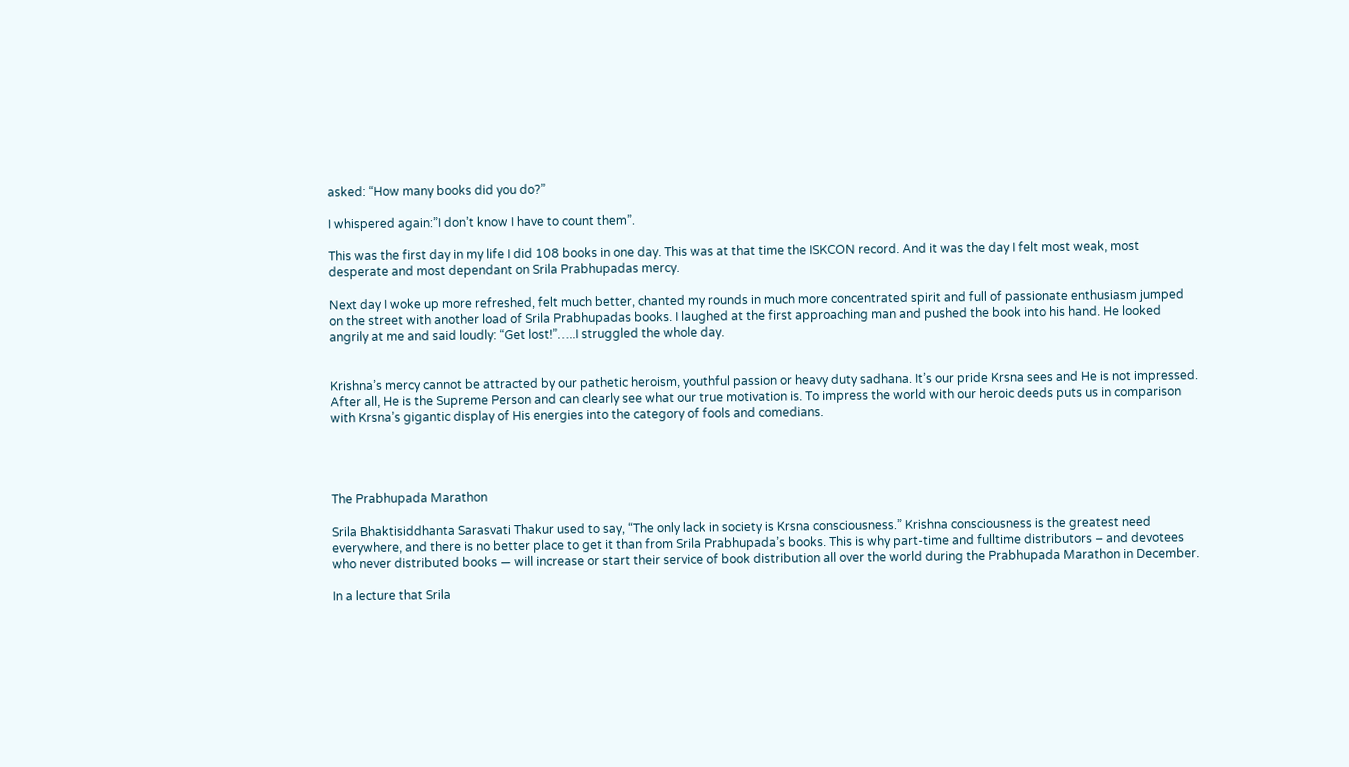asked: “How many books did you do?”

I whispered again:”I don’t know I have to count them”.

This was the first day in my life I did 108 books in one day. This was at that time the ISKCON record. And it was the day I felt most weak, most desperate and most dependant on Srila Prabhupadas mercy.

Next day I woke up more refreshed, felt much better, chanted my rounds in much more concentrated spirit and full of passionate enthusiasm jumped on the street with another load of Srila Prabhupadas books. I laughed at the first approaching man and pushed the book into his hand. He looked angrily at me and said loudly: “Get lost!”…..I struggled the whole day.


Krishna’s mercy cannot be attracted by our pathetic heroism, youthful passion or heavy duty sadhana. It’s our pride Krsna sees and He is not impressed. After all, He is the Supreme Person and can clearly see what our true motivation is. To impress the world with our heroic deeds puts us in comparison with Krsna’s gigantic display of His energies into the category of fools and comedians.




The Prabhupada Marathon

Srila Bhaktisiddhanta Sarasvati Thakur used to say, “The only lack in society is Krsna consciousness.” Krishna consciousness is the greatest need everywhere, and there is no better place to get it than from Srila Prabhupada’s books. This is why part-time and fulltime distributors – and devotees who never distributed books — will increase or start their service of book distribution all over the world during the Prabhupada Marathon in December.

In a lecture that Srila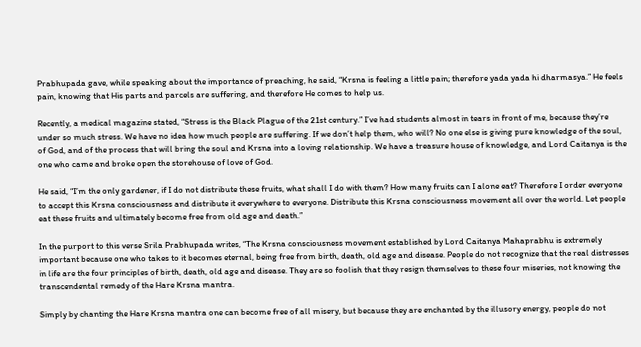Prabhupada gave, while speaking about the importance of preaching, he said, “Krsna is feeling a little pain; therefore yada yada hi dharmasya.” He feels pain, knowing that His parts and parcels are suffering, and therefore He comes to help us.

Recently, a medical magazine stated, “Stress is the Black Plague of the 21st century.” I’ve had students almost in tears in front of me, because they’re under so much stress. We have no idea how much people are suffering. If we don’t help them, who will? No one else is giving pure knowledge of the soul, of God, and of the process that will bring the soul and Krsna into a loving relationship. We have a treasure house of knowledge, and Lord Caitanya is the one who came and broke open the storehouse of love of God.

He said, “I’m the only gardener, if I do not distribute these fruits, what shall I do with them? How many fruits can I alone eat? Therefore I order everyone to accept this Krsna consciousness and distribute it everywhere to everyone. Distribute this Krsna consciousness movement all over the world. Let people eat these fruits and ultimately become free from old age and death.”

In the purport to this verse Srila Prabhupada writes, “The Krsna consciousness movement established by Lord Caitanya Mahaprabhu is extremely important because one who takes to it becomes eternal, being free from birth, death, old age and disease. People do not recognize that the real distresses in life are the four principles of birth, death, old age and disease. They are so foolish that they resign themselves to these four miseries, not knowing the transcendental remedy of the Hare Krsna mantra.

Simply by chanting the Hare Krsna mantra one can become free of all misery, but because they are enchanted by the illusory energy, people do not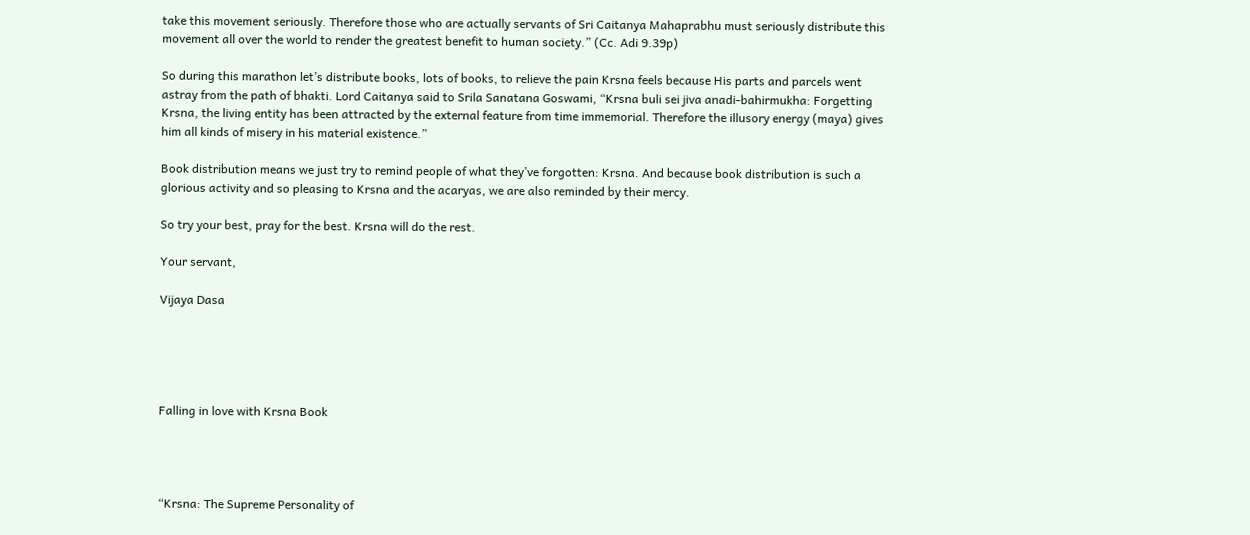take this movement seriously. Therefore those who are actually servants of Sri Caitanya Mahaprabhu must seriously distribute this movement all over the world to render the greatest benefit to human society.” (Cc. Adi 9.39p)

So during this marathon let’s distribute books, lots of books, to relieve the pain Krsna feels because His parts and parcels went astray from the path of bhakti. Lord Caitanya said to Srila Sanatana Goswami, “Krsna buli sei jiva anadi-bahirmukha: Forgetting Krsna, the living entity has been attracted by the external feature from time immemorial. Therefore the illusory energy (maya) gives him all kinds of misery in his material existence.”

Book distribution means we just try to remind people of what they’ve forgotten: Krsna. And because book distribution is such a glorious activity and so pleasing to Krsna and the acaryas, we are also reminded by their mercy.

So try your best, pray for the best. Krsna will do the rest.

Your servant,

Vijaya Dasa





Falling in love with Krsna Book




“Krsna: The Supreme Personality of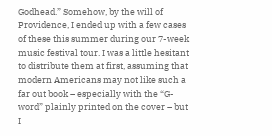Godhead.” Somehow, by the will of Providence, I ended up with a few cases of these this summer during our 7-week music festival tour. I was a little hesitant to distribute them at first, assuming that modern Americans may not like such a far out book – especially with the “G-word” plainly printed on the cover – but I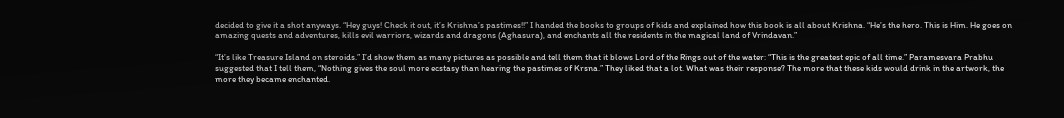decided to give it a shot anyways. “Hey guys! Check it out, it’s Krishna’s pastimes!!” I handed the books to groups of kids and explained how this book is all about Krishna. “He’s the hero. This is Him. He goes on amazing quests and adventures, kills evil warriors, wizards and dragons (Aghasura), and enchants all the residents in the magical land of Vrindavan.”

“It’s like Treasure Island on steroids.” I’d show them as many pictures as possible and tell them that it blows Lord of the Rings out of the water: “This is the greatest epic of all time.” Paramesvara Prabhu suggested that I tell them, “Nothing gives the soul more ecstasy than hearing the pastimes of Krsna.” They liked that a lot. What was their response? The more that these kids would drink in the artwork, the more they became enchanted.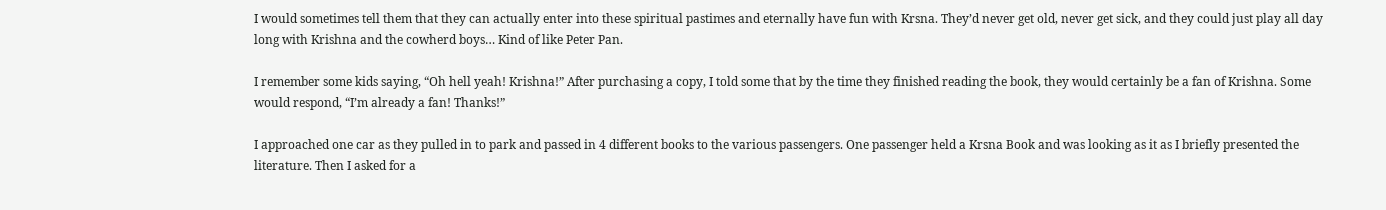I would sometimes tell them that they can actually enter into these spiritual pastimes and eternally have fun with Krsna. They’d never get old, never get sick, and they could just play all day long with Krishna and the cowherd boys… Kind of like Peter Pan.

I remember some kids saying, “Oh hell yeah! Krishna!” After purchasing a copy, I told some that by the time they finished reading the book, they would certainly be a fan of Krishna. Some would respond, “I’m already a fan! Thanks!”

I approached one car as they pulled in to park and passed in 4 different books to the various passengers. One passenger held a Krsna Book and was looking as it as I briefly presented the literature. Then I asked for a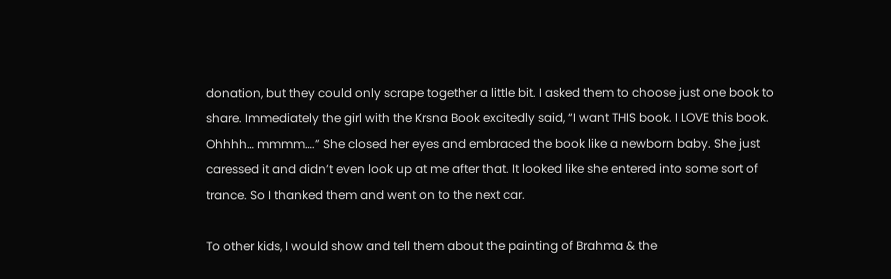donation, but they could only scrape together a little bit. I asked them to choose just one book to share. Immediately the girl with the Krsna Book excitedly said, “I want THIS book. I LOVE this book. Ohhhh… mmmm….” She closed her eyes and embraced the book like a newborn baby. She just caressed it and didn’t even look up at me after that. It looked like she entered into some sort of trance. So I thanked them and went on to the next car.

To other kids, I would show and tell them about the painting of Brahma & the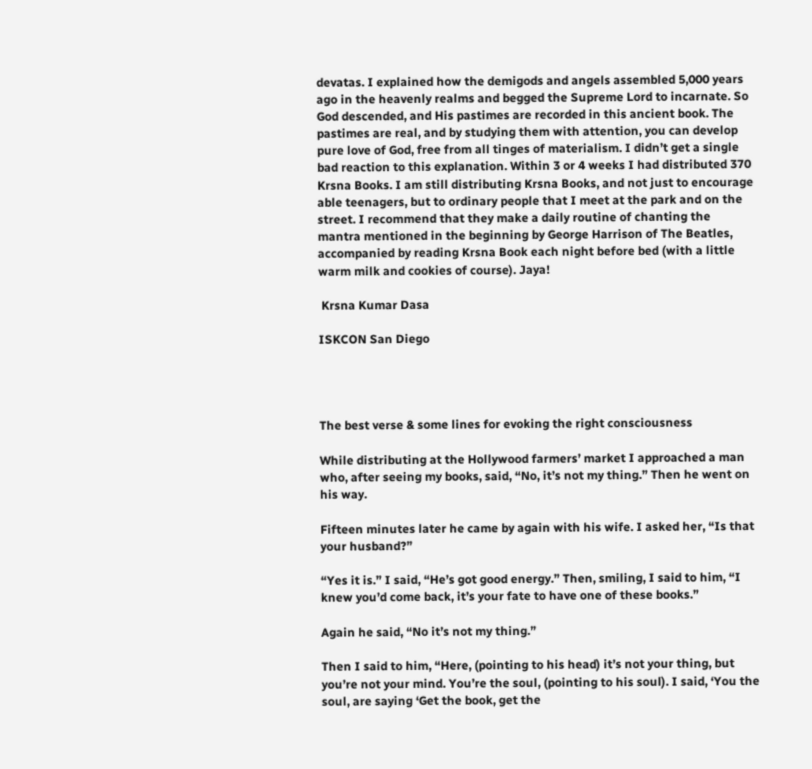devatas. I explained how the demigods and angels assembled 5,000 years ago in the heavenly realms and begged the Supreme Lord to incarnate. So God descended, and His pastimes are recorded in this ancient book. The pastimes are real, and by studying them with attention, you can develop pure love of God, free from all tinges of materialism. I didn’t get a single bad reaction to this explanation. Within 3 or 4 weeks I had distributed 370 Krsna Books. I am still distributing Krsna Books, and not just to encourage able teenagers, but to ordinary people that I meet at the park and on the street. I recommend that they make a daily routine of chanting the mantra mentioned in the beginning by George Harrison of The Beatles, accompanied by reading Krsna Book each night before bed (with a little warm milk and cookies of course). Jaya!

 Krsna Kumar Dasa

ISKCON San Diego




The best verse & some lines for evoking the right consciousness

While distributing at the Hollywood farmers’ market I approached a man who, after seeing my books, said, “No, it’s not my thing.” Then he went on his way.

Fifteen minutes later he came by again with his wife. I asked her, “Is that your husband?”

“Yes it is.” I said, “He’s got good energy.” Then, smiling, I said to him, “I knew you’d come back, it’s your fate to have one of these books.”

Again he said, “No it’s not my thing.”

Then I said to him, “Here, (pointing to his head) it’s not your thing, but you’re not your mind. You’re the soul, (pointing to his soul). I said, ‘You the soul, are saying ‘Get the book, get the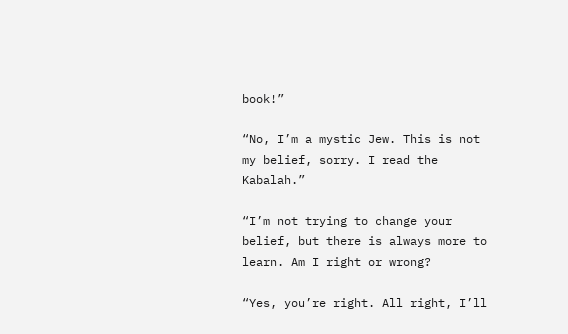book!”

“No, I’m a mystic Jew. This is not my belief, sorry. I read the Kabalah.”

“I’m not trying to change your belief, but there is always more to learn. Am I right or wrong?

“Yes, you’re right. All right, I’ll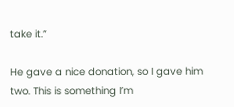take it.”

He gave a nice donation, so I gave him two. This is something I’m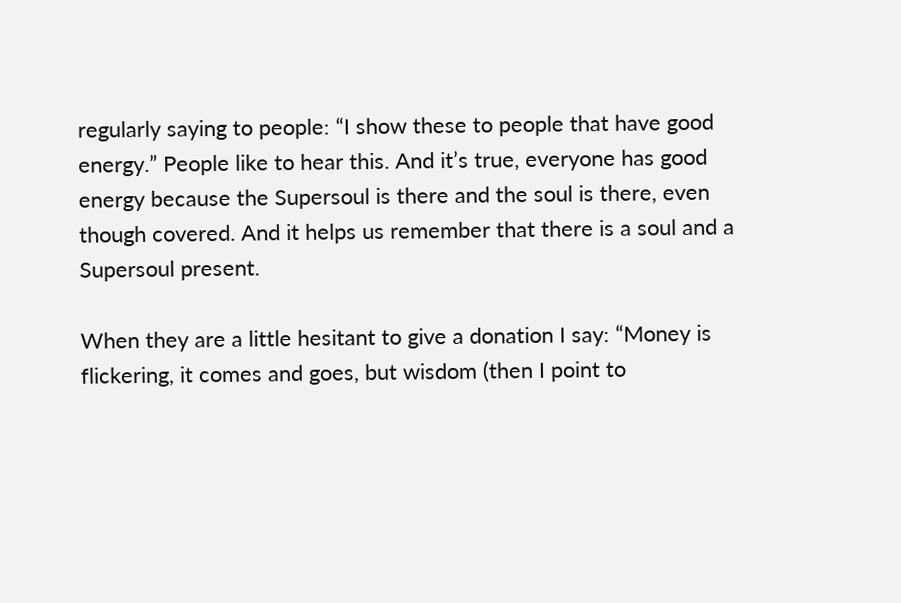regularly saying to people: “I show these to people that have good energy.” People like to hear this. And it’s true, everyone has good energy because the Supersoul is there and the soul is there, even though covered. And it helps us remember that there is a soul and a Supersoul present.

When they are a little hesitant to give a donation I say: “Money is flickering, it comes and goes, but wisdom (then I point to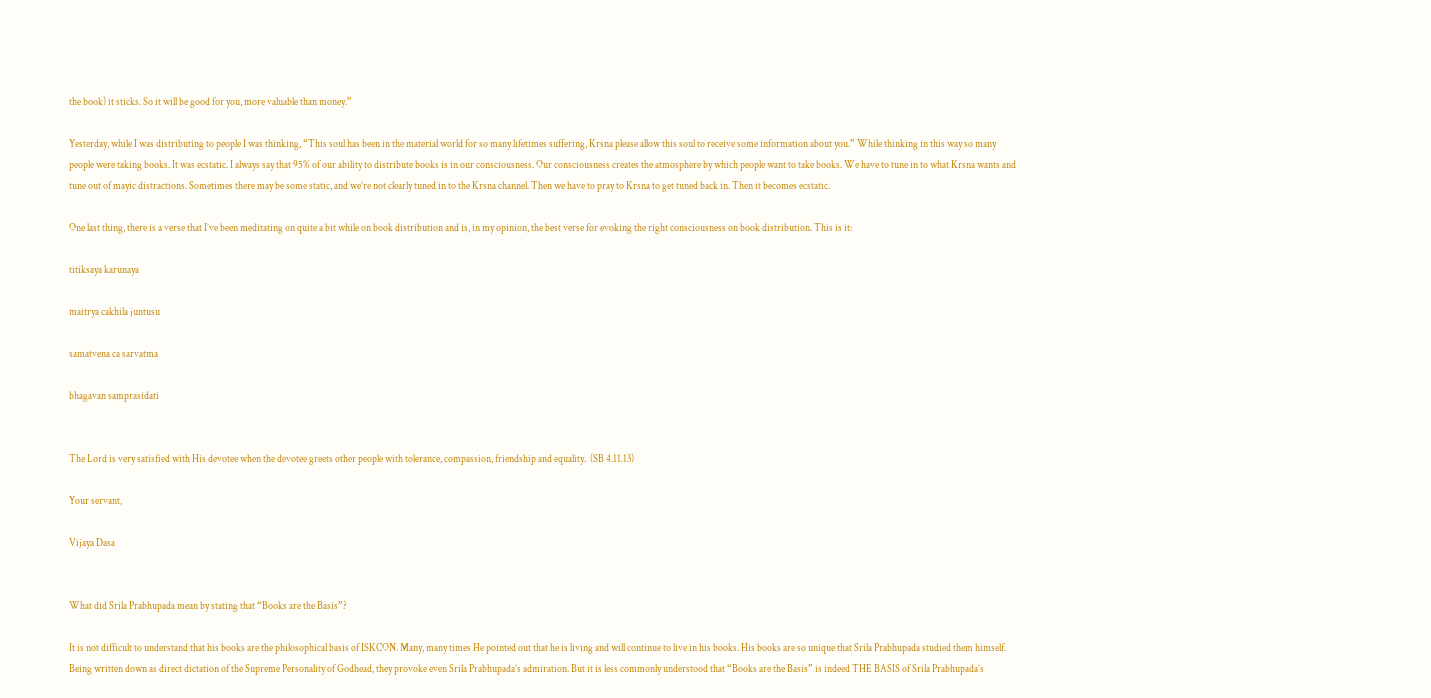the book) it sticks. So it will be good for you, more valuable than money.”

Yesterday, while I was distributing to people I was thinking, “This soul has been in the material world for so many lifetimes suffering, Krsna please allow this soul to receive some information about you.” While thinking in this way so many people were taking books. It was ecstatic. I always say that 95% of our ability to distribute books is in our consciousness. Our consciousness creates the atmosphere by which people want to take books. We have to tune in to what Krsna wants and tune out of mayic distractions. Sometimes there may be some static, and we’re not clearly tuned in to the Krsna channel. Then we have to pray to Krsna to get tuned back in. Then it becomes ecstatic.

One last thing, there is a verse that I’ve been meditating on quite a bit while on book distribution and is, in my opinion, the best verse for evoking the right consciousness on book distribution. This is it:

titiksaya karunaya

maitrya cakhila juntusu

samatvena ca sarvatma

bhagavan samprasidati


The Lord is very satisfied with His devotee when the devotee greets other people with tolerance, compassion, friendship and equality.  (SB 4.11.13)

Your servant,

Vijaya Dasa


What did Srila Prabhupada mean by stating that “Books are the Basis”?

It is not difficult to understand that his books are the philosophical basis of ISKCON. Many, many times He pointed out that he is living and will continue to live in his books. His books are so unique that Srila Prabhupada studied them himself. Being written down as direct dictation of the Supreme Personality of Godhead, they provoke even Srila Prabhupada’s admiration. But it is less commonly understood that “Books are the Basis” is indeed THE BASIS of Srila Prabhupada’s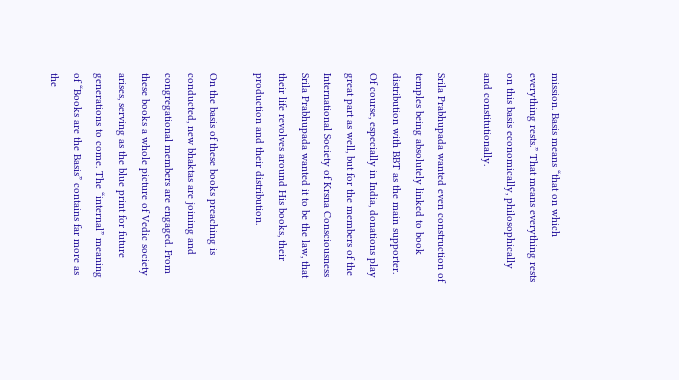mission. Basis means “that on which everything rests.” That means everything rests on this basis economically, philosophically and constitutionally.

Srila Prabhupada wanted even construction of temples being absolutely linked to book distribution with BBT as the main supporter. Of course, especially in India, donations play great part as well, but for the members of the International Society of Krsna Consciousness Srila Prabhupada wanted it to be the law, that their life revolves around His books, their production and their distribution.

On the basis of these books preaching is conducted, new bhaktas are joining and congregational members are engaged. From these books a whole picture of Vedic society arises, serving as the blue print for future generations to come. The “internal” meaning of “Books are the Basis” contains far more as the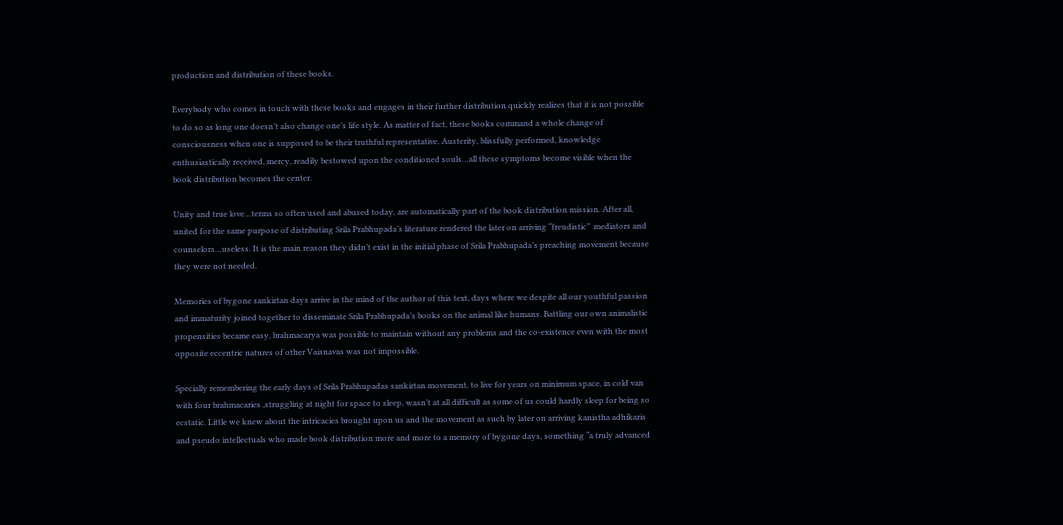production and distribution of these books.

Everybody who comes in touch with these books and engages in their further distribution quickly realizes that it is not possible to do so as long one doesn’t also change one’s life style. As matter of fact, these books command a whole change of consciousness when one is supposed to be their truthful representative. Austerity, blissfully performed, knowledge enthusiastically received, mercy, readily bestowed upon the conditioned souls…all these symptoms become visible when the book distribution becomes the center.

Unity and true love…terms so often used and abused today, are automatically part of the book distribution mission. After all, united for the same purpose of distributing Srila Prabhupada’s literature rendered the later on arriving “freudistic”  mediators and counselors…useless. It is the main reason they didn’t exist in the initial phase of Srila Prabhupada’s preaching movement because they were not needed.

Memories of bygone sankirtan days arrive in the mind of the author of this text, days where we despite all our youthful passion and immaturity joined together to disseminate Srila Prabhupada’s books on the animal like humans. Battling our own animalistic propensities became easy, brahmacarya was possible to maintain without any problems and the co-existence even with the most opposite eccentric natures of other Vaisnavas was not impossible.

Specially remembering the early days of Srila Prabhupadas sankirtan movement, to live for years on minimum space, in cold van with four brahmacaries ,struggling at night for space to sleep, wasn’t at all difficult as some of us could hardly sleep for being so ecstatic. Little we knew about the intricacies brought upon us and the movement as such by later on arriving kanistha adhikaris and pseudo intellectuals who made book distribution more and more to a memory of bygone days, something “a truly advanced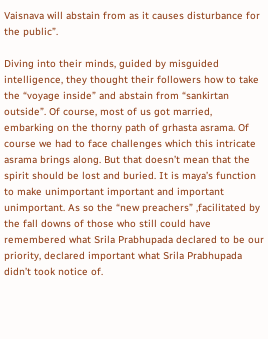Vaisnava will abstain from as it causes disturbance for the public”.

Diving into their minds, guided by misguided intelligence, they thought their followers how to take the “voyage inside” and abstain from “sankirtan outside”. Of course, most of us got married, embarking on the thorny path of grhasta asrama. Of course we had to face challenges which this intricate asrama brings along. But that doesn’t mean that the spirit should be lost and buried. It is maya’s function to make unimportant important and important unimportant. As so the “new preachers” ,facilitated by the fall downs of those who still could have remembered what Srila Prabhupada declared to be our priority, declared important what Srila Prabhupada didn’t took notice of.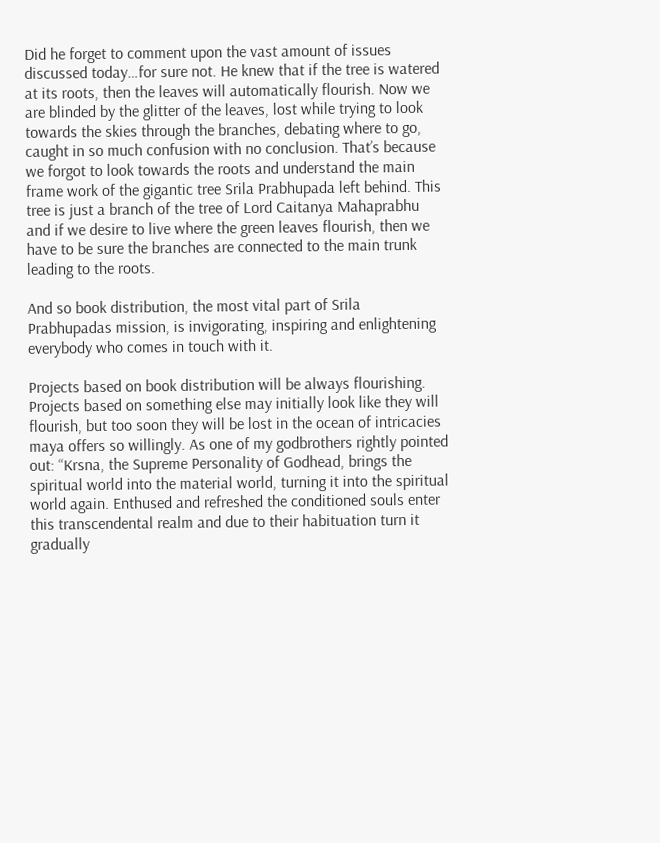Did he forget to comment upon the vast amount of issues discussed today…for sure not. He knew that if the tree is watered at its roots, then the leaves will automatically flourish. Now we are blinded by the glitter of the leaves, lost while trying to look towards the skies through the branches, debating where to go, caught in so much confusion with no conclusion. That’s because we forgot to look towards the roots and understand the main frame work of the gigantic tree Srila Prabhupada left behind. This tree is just a branch of the tree of Lord Caitanya Mahaprabhu and if we desire to live where the green leaves flourish, then we have to be sure the branches are connected to the main trunk leading to the roots.

And so book distribution, the most vital part of Srila Prabhupadas mission, is invigorating, inspiring and enlightening everybody who comes in touch with it.

Projects based on book distribution will be always flourishing. Projects based on something else may initially look like they will flourish, but too soon they will be lost in the ocean of intricacies maya offers so willingly. As one of my godbrothers rightly pointed out: “Krsna, the Supreme Personality of Godhead, brings the spiritual world into the material world, turning it into the spiritual world again. Enthused and refreshed the conditioned souls enter this transcendental realm and due to their habituation turn it gradually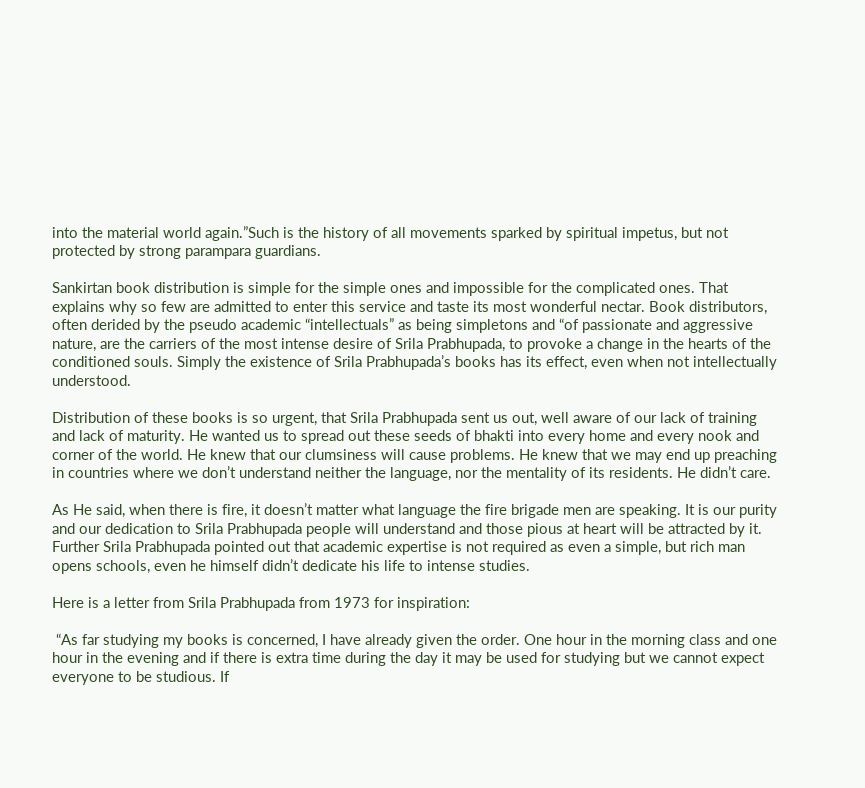into the material world again.”Such is the history of all movements sparked by spiritual impetus, but not protected by strong parampara guardians.

Sankirtan book distribution is simple for the simple ones and impossible for the complicated ones. That explains why so few are admitted to enter this service and taste its most wonderful nectar. Book distributors, often derided by the pseudo academic “intellectuals” as being simpletons and “of passionate and aggressive nature, are the carriers of the most intense desire of Srila Prabhupada, to provoke a change in the hearts of the conditioned souls. Simply the existence of Srila Prabhupada’s books has its effect, even when not intellectually understood.

Distribution of these books is so urgent, that Srila Prabhupada sent us out, well aware of our lack of training and lack of maturity. He wanted us to spread out these seeds of bhakti into every home and every nook and corner of the world. He knew that our clumsiness will cause problems. He knew that we may end up preaching in countries where we don’t understand neither the language, nor the mentality of its residents. He didn’t care.

As He said, when there is fire, it doesn’t matter what language the fire brigade men are speaking. It is our purity and our dedication to Srila Prabhupada people will understand and those pious at heart will be attracted by it. Further Srila Prabhupada pointed out that academic expertise is not required as even a simple, but rich man opens schools, even he himself didn’t dedicate his life to intense studies.

Here is a letter from Srila Prabhupada from 1973 for inspiration:

 “As far studying my books is concerned, I have already given the order. One hour in the morning class and one hour in the evening and if there is extra time during the day it may be used for studying but we cannot expect everyone to be studious. If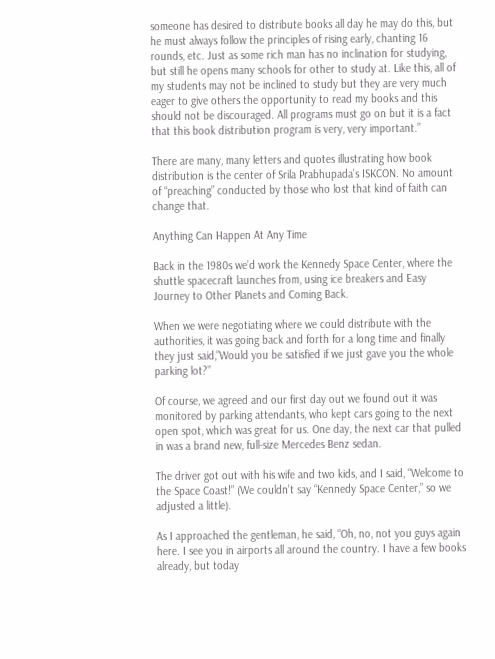someone has desired to distribute books all day he may do this, but he must always follow the principles of rising early, chanting 16 rounds, etc. Just as some rich man has no inclination for studying, but still he opens many schools for other to study at. Like this, all of my students may not be inclined to study but they are very much eager to give others the opportunity to read my books and this should not be discouraged. All programs must go on but it is a fact that this book distribution program is very, very important.”

There are many, many letters and quotes illustrating how book distribution is the center of Srila Prabhupada’s ISKCON. No amount of “preaching” conducted by those who lost that kind of faith can change that.

Anything Can Happen At Any Time

Back in the 1980s we’d work the Kennedy Space Center, where the shuttle spacecraft launches from, using ice breakers and Easy Journey to Other Planets and Coming Back.

When we were negotiating where we could distribute with the authorities, it was going back and forth for a long time and finally they just said,”Would you be satisfied if we just gave you the whole parking lot?”

Of course, we agreed and our first day out we found out it was monitored by parking attendants, who kept cars going to the next open spot, which was great for us. One day, the next car that pulled in was a brand new, full-size Mercedes Benz sedan.

The driver got out with his wife and two kids, and I said, “Welcome to the Space Coast!” (We couldn’t say “Kennedy Space Center,” so we adjusted a little).

As I approached the gentleman, he said, “Oh, no, not you guys again here. I see you in airports all around the country. I have a few books already, but today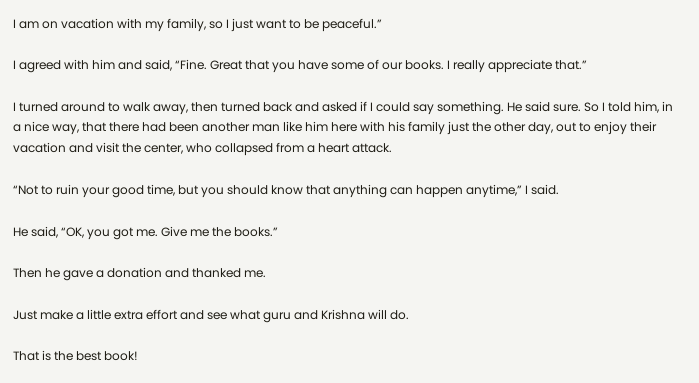I am on vacation with my family, so I just want to be peaceful.”

I agreed with him and said, “Fine. Great that you have some of our books. I really appreciate that.”

I turned around to walk away, then turned back and asked if I could say something. He said sure. So I told him, in a nice way, that there had been another man like him here with his family just the other day, out to enjoy their vacation and visit the center, who collapsed from a heart attack.

“Not to ruin your good time, but you should know that anything can happen anytime,” I said.

He said, “OK, you got me. Give me the books.”

Then he gave a donation and thanked me.

Just make a little extra effort and see what guru and Krishna will do.

That is the best book!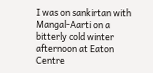I was on sankirtan with Mangal-Aarti on a bitterly cold winter afternoon at Eaton Centre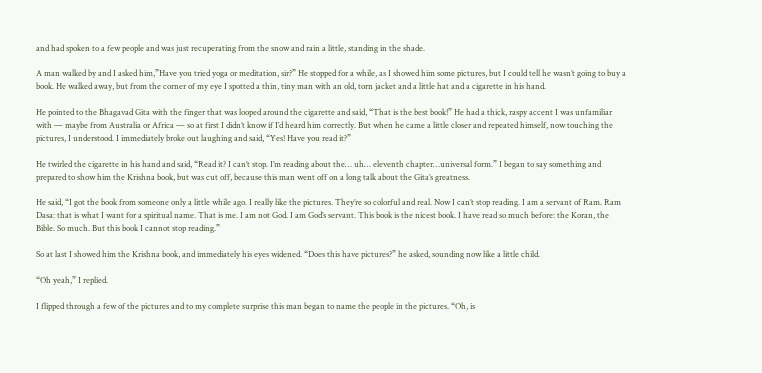and had spoken to a few people and was just recuperating from the snow and rain a little, standing in the shade.

A man walked by and I asked him,”Have you tried yoga or meditation, sir?” He stopped for a while, as I showed him some pictures, but I could tell he wasn’t going to buy a book. He walked away, but from the corner of my eye I spotted a thin, tiny man with an old, torn jacket and a little hat and a cigarette in his hand.

He pointed to the Bhagavad Gita with the finger that was looped around the cigarette and said, “That is the best book!” He had a thick, raspy accent I was unfamiliar with — maybe from Australia or Africa — so at first I didn’t know if I’d heard him correctly. But when he came a little closer and repeated himself, now touching the pictures, I understood. I immediately broke out laughing and said, “Yes! Have you read it?”

He twirled the cigarette in his hand and said, “Read it? I can’t stop. I’m reading about the… uh… eleventh chapter…universal form.” I began to say something and prepared to show him the Krishna book, but was cut off, because this man went off on a long talk about the Gita’s greatness.

He said, “I got the book from someone only a little while ago. I really like the pictures. They’re so colorful and real. Now I can’t stop reading. I am a servant of Ram. Ram Dasa: that is what I want for a spiritual name. That is me. I am not God. I am God’s servant. This book is the nicest book. I have read so much before: the Koran, the Bible. So much. But this book I cannot stop reading.”

So at last I showed him the Krishna book, and immediately his eyes widened. “Does this have pictures?” he asked, sounding now like a little child.

“Oh yeah,” I replied.

I flipped through a few of the pictures and to my complete surprise this man began to name the people in the pictures. “Oh, is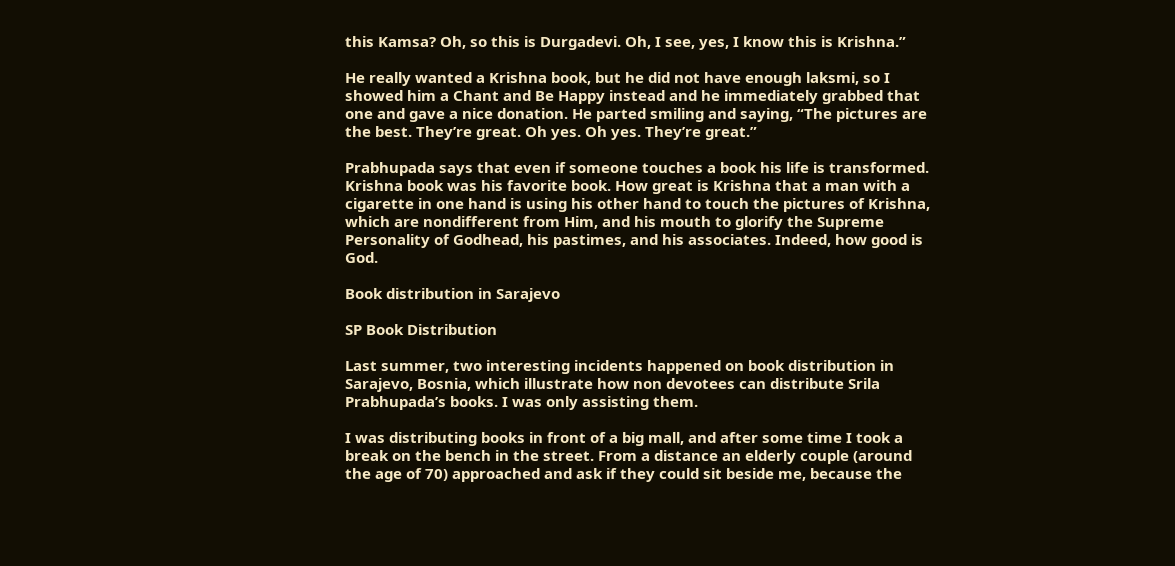this Kamsa? Oh, so this is Durgadevi. Oh, I see, yes, I know this is Krishna.”

He really wanted a Krishna book, but he did not have enough laksmi, so I showed him a Chant and Be Happy instead and he immediately grabbed that one and gave a nice donation. He parted smiling and saying, “The pictures are the best. They’re great. Oh yes. Oh yes. They’re great.”

Prabhupada says that even if someone touches a book his life is transformed. Krishna book was his favorite book. How great is Krishna that a man with a cigarette in one hand is using his other hand to touch the pictures of Krishna, which are nondifferent from Him, and his mouth to glorify the Supreme Personality of Godhead, his pastimes, and his associates. Indeed, how good is God.

Book distribution in Sarajevo

SP Book Distribution

Last summer, two interesting incidents happened on book distribution in Sarajevo, Bosnia, which illustrate how non devotees can distribute Srila Prabhupada’s books. I was only assisting them.

I was distributing books in front of a big mall, and after some time I took a break on the bench in the street. From a distance an elderly couple (around the age of 70) approached and ask if they could sit beside me, because the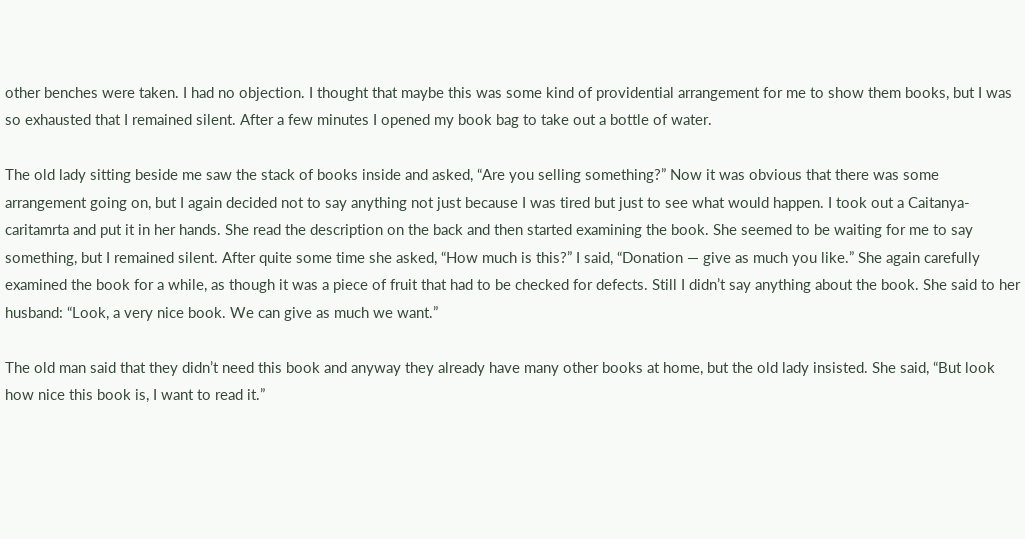other benches were taken. I had no objection. I thought that maybe this was some kind of providential arrangement for me to show them books, but I was so exhausted that I remained silent. After a few minutes I opened my book bag to take out a bottle of water.

The old lady sitting beside me saw the stack of books inside and asked, “Are you selling something?” Now it was obvious that there was some arrangement going on, but I again decided not to say anything not just because I was tired but just to see what would happen. I took out a Caitanya-caritamrta and put it in her hands. She read the description on the back and then started examining the book. She seemed to be waiting for me to say something, but I remained silent. After quite some time she asked, “How much is this?” I said, “Donation — give as much you like.” She again carefully examined the book for a while, as though it was a piece of fruit that had to be checked for defects. Still I didn’t say anything about the book. She said to her husband: “Look, a very nice book. We can give as much we want.”

The old man said that they didn’t need this book and anyway they already have many other books at home, but the old lady insisted. She said, “But look how nice this book is, I want to read it.”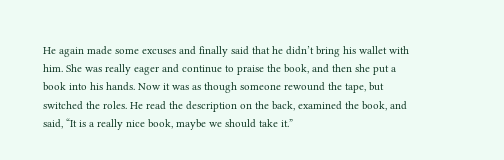He again made some excuses and finally said that he didn’t bring his wallet with him. She was really eager and continue to praise the book, and then she put a book into his hands. Now it was as though someone rewound the tape, but switched the roles. He read the description on the back, examined the book, and said, “It is a really nice book, maybe we should take it.”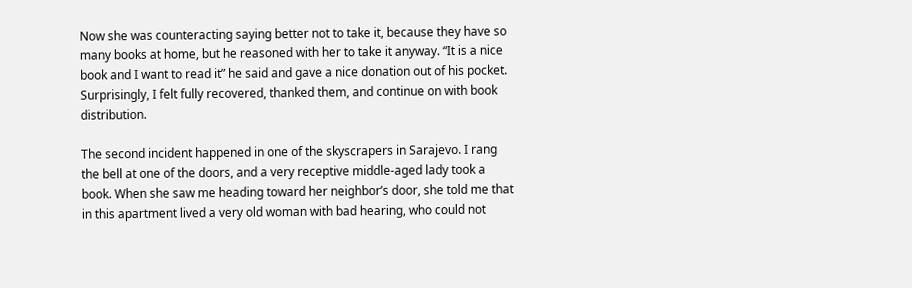Now she was counteracting saying better not to take it, because they have so many books at home, but he reasoned with her to take it anyway. “It is a nice book and I want to read it” he said and gave a nice donation out of his pocket. Surprisingly, I felt fully recovered, thanked them, and continue on with book distribution.

The second incident happened in one of the skyscrapers in Sarajevo. I rang the bell at one of the doors, and a very receptive middle-aged lady took a book. When she saw me heading toward her neighbor’s door, she told me that in this apartment lived a very old woman with bad hearing, who could not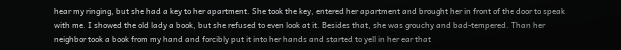hear my ringing, but she had a key to her apartment. She took the key, entered her apartment and brought her in front of the door to speak with me. I showed the old lady a book, but she refused to even look at it. Besides that, she was grouchy and bad-tempered. Than her neighbor took a book from my hand and forcibly put it into her hands and started to yell in her ear that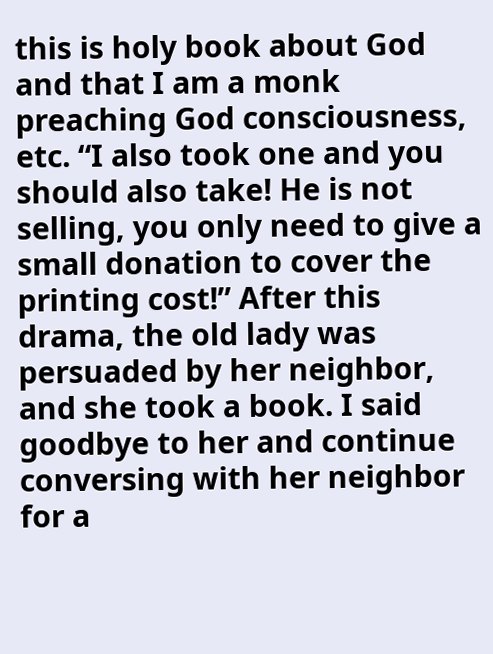this is holy book about God and that I am a monk preaching God consciousness, etc. “I also took one and you should also take! He is not selling, you only need to give a small donation to cover the printing cost!” After this drama, the old lady was persuaded by her neighbor, and she took a book. I said goodbye to her and continue conversing with her neighbor for a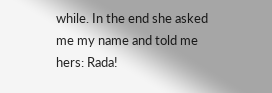while. In the end she asked me my name and told me hers: Rada!